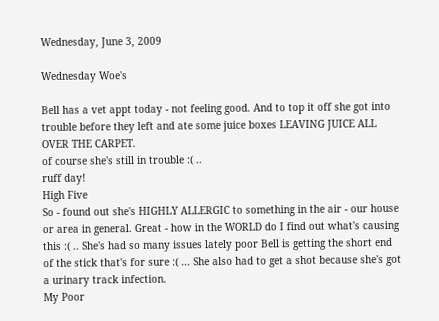Wednesday, June 3, 2009

Wednesday Woe's

Bell has a vet appt today - not feeling good. And to top it off she got into trouble before they left and ate some juice boxes LEAVING JUICE ALL OVER THE CARPET.
of course she's still in trouble :( ..
ruff day!
High Five
So - found out she's HIGHLY ALLERGIC to something in the air - our house or area in general. Great - how in the WORLD do I find out what's causing this :( .. She's had so many issues lately poor Bell is getting the short end of the stick that's for sure :( ... She also had to get a shot because she's got a urinary track infection.
My Poor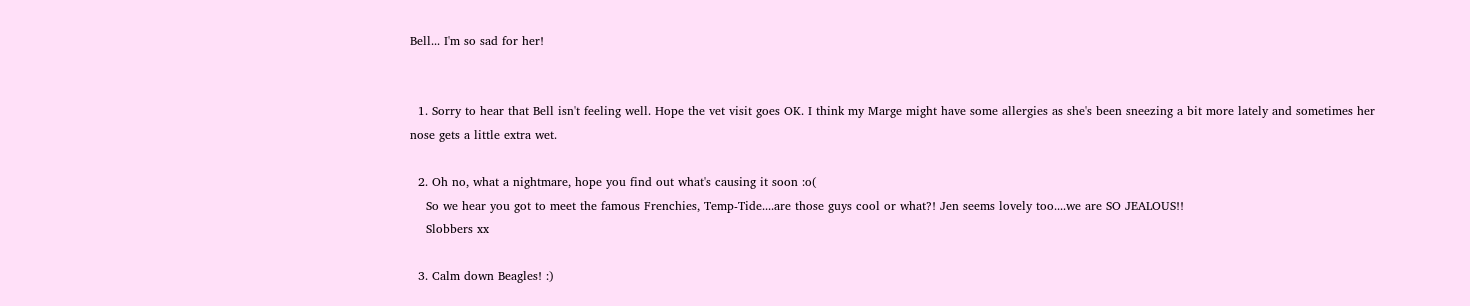Bell... I'm so sad for her!


  1. Sorry to hear that Bell isn't feeling well. Hope the vet visit goes OK. I think my Marge might have some allergies as she's been sneezing a bit more lately and sometimes her nose gets a little extra wet.

  2. Oh no, what a nightmare, hope you find out what's causing it soon :o(
    So we hear you got to meet the famous Frenchies, Temp-Tide....are those guys cool or what?! Jen seems lovely too....we are SO JEALOUS!!
    Slobbers xx

  3. Calm down Beagles! :)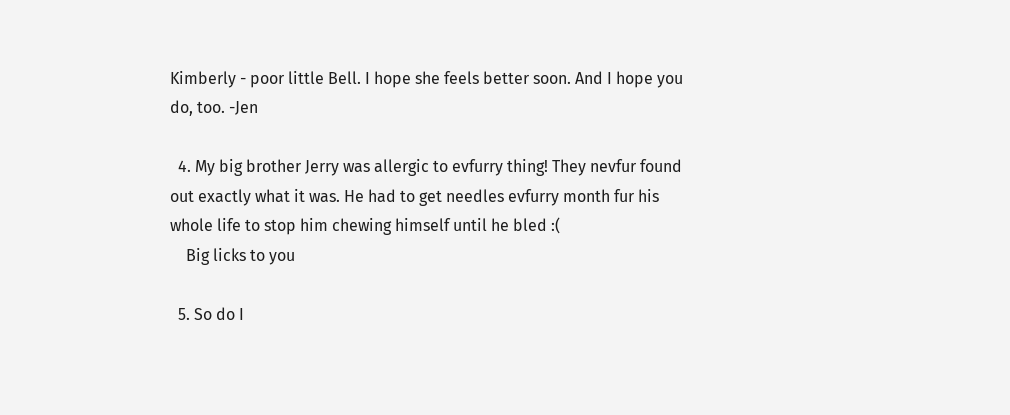Kimberly - poor little Bell. I hope she feels better soon. And I hope you do, too. -Jen

  4. My big brother Jerry was allergic to evfurry thing! They nevfur found out exactly what it was. He had to get needles evfurry month fur his whole life to stop him chewing himself until he bled :(
    Big licks to you

  5. So do I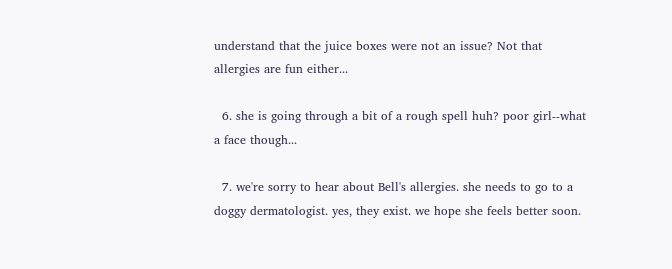understand that the juice boxes were not an issue? Not that allergies are fun either...

  6. she is going through a bit of a rough spell huh? poor girl--what a face though...

  7. we're sorry to hear about Bell's allergies. she needs to go to a doggy dermatologist. yes, they exist. we hope she feels better soon.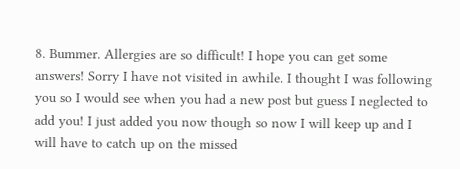8. Bummer. Allergies are so difficult! I hope you can get some answers! Sorry I have not visited in awhile. I thought I was following you so I would see when you had a new post but guess I neglected to add you! I just added you now though so now I will keep up and I will have to catch up on the missed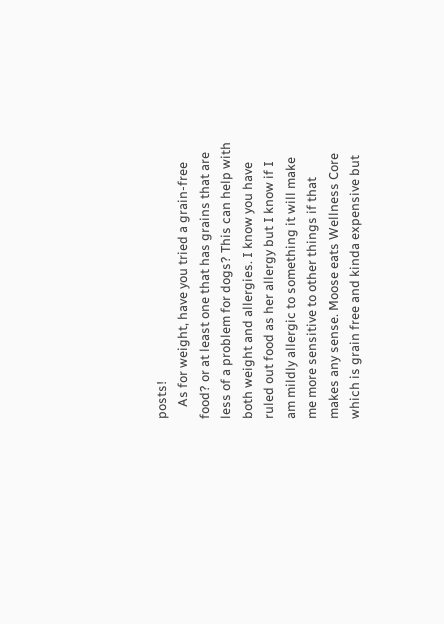posts!
    As for weight, have you tried a grain-free food? or at least one that has grains that are less of a problem for dogs? This can help with both weight and allergies. I know you have ruled out food as her allergy but I know if I am mildly allergic to something it will make me more sensitive to other things if that makes any sense. Moose eats Wellness Core which is grain free and kinda expensive but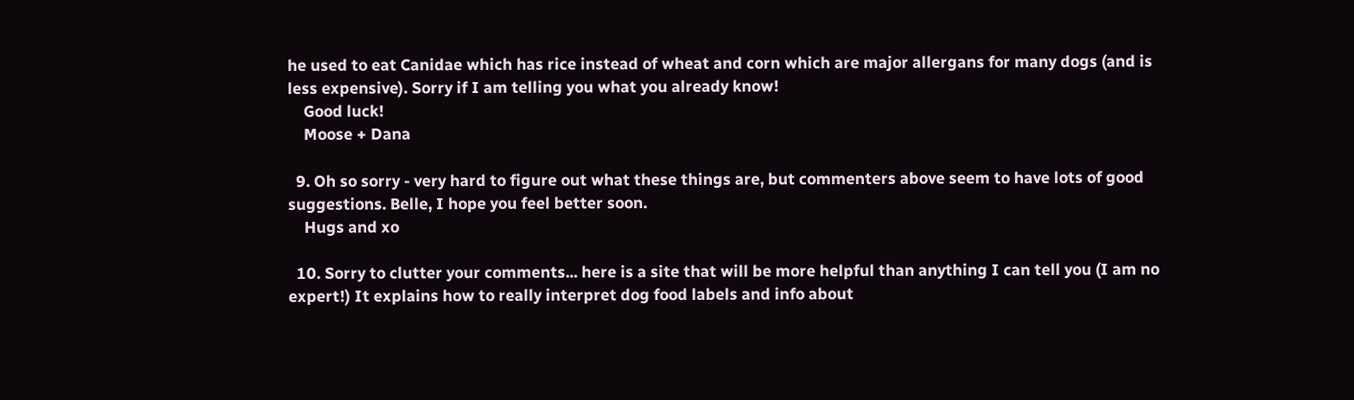he used to eat Canidae which has rice instead of wheat and corn which are major allergans for many dogs (and is less expensive). Sorry if I am telling you what you already know!
    Good luck!
    Moose + Dana

  9. Oh so sorry - very hard to figure out what these things are, but commenters above seem to have lots of good suggestions. Belle, I hope you feel better soon.
    Hugs and xo

  10. Sorry to clutter your comments... here is a site that will be more helpful than anything I can tell you (I am no expert!) It explains how to really interpret dog food labels and info about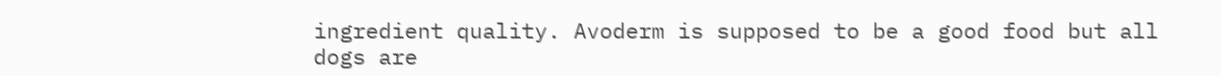ingredient quality. Avoderm is supposed to be a good food but all dogs are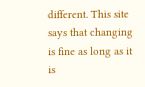different. This site says that changing is fine as long as it is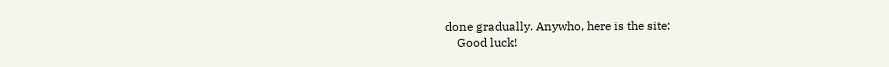done gradually. Anywho, here is the site:
    Good luck!